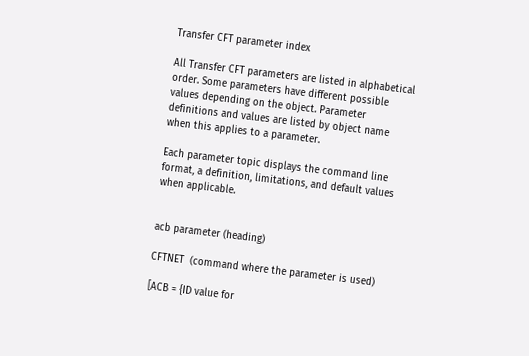Transfer CFT parameter index

All Transfer CFT parameters are listed in alphabetical order. Some parameters have different possible values depending on the object. Parameter definitions and values are listed by object name when this applies to a parameter.

Each parameter topic displays the command line format, a definition, limitations, and default values when applicable.


acb parameter (heading)

CFTNET  (command where the parameter is used)

[ACB = {ID value for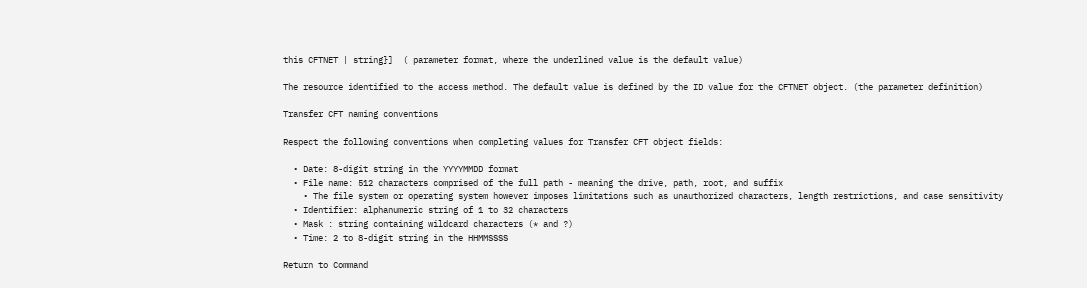this CFTNET | string}]  ( parameter format, where the underlined value is the default value)

The resource identified to the access method. The default value is defined by the ID value for the CFTNET object. (the parameter definition)

Transfer CFT naming conventions

Respect the following conventions when completing values for Transfer CFT object fields:

  • Date: 8-digit string in the YYYYMMDD format
  • File name: 512 characters comprised of the full path - meaning the drive, path, root, and suffix
    • The file system or operating system however imposes limitations such as unauthorized characters, length restrictions, and case sensitivity
  • Identifier: alphanumeric string of 1 to 32 characters
  • Mask : string containing wildcard characters (* and ?)
  • Time: 2 to 8-digit string in the HHMMSSSS

Return to Command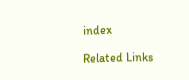index

Related Links